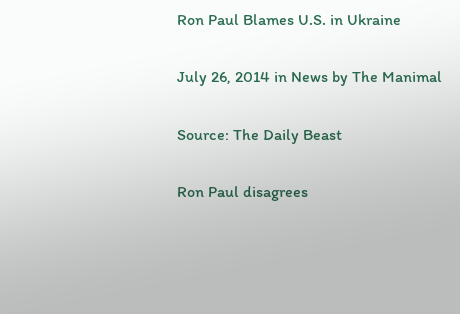Ron Paul Blames U.S. in Ukraine

July 26, 2014 in News by The Manimal

Source: The Daily Beast

Ron Paul disagrees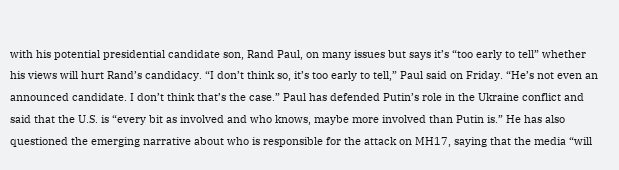with his potential presidential candidate son, Rand Paul, on many issues but says it’s “too early to tell” whether his views will hurt Rand’s candidacy. “I don’t think so, it’s too early to tell,” Paul said on Friday. “He’s not even an announced candidate. I don’t think that’s the case.” Paul has defended Putin’s role in the Ukraine conflict and said that the U.S. is “every bit as involved and who knows, maybe more involved than Putin is.” He has also questioned the emerging narrative about who is responsible for the attack on MH17, saying that the media “will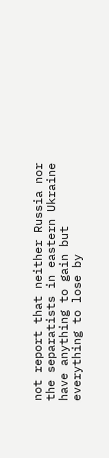not report that neither Russia nor the separatists in eastern Ukraine have anything to gain but everything to lose by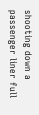shooting down a passenger liner full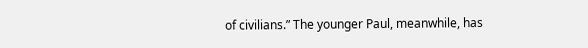of civilians.” The younger Paul, meanwhile, has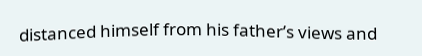distanced himself from his father’s views and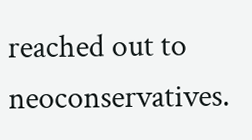reached out to neoconservatives.